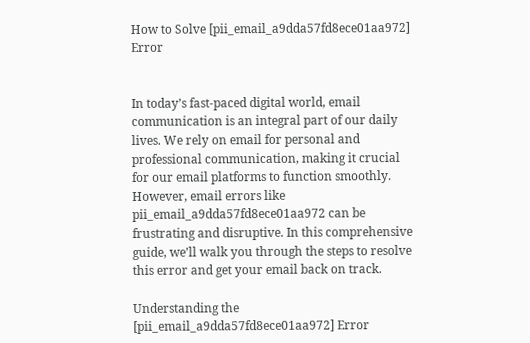How to Solve [pii_email_a9dda57fd8ece01aa972] Error


In today’s fast-paced digital world, email communication is an integral part of our daily lives. We rely on email for personal and professional communication, making it crucial for our email platforms to function smoothly. However, email errors like pii_email_a9dda57fd8ece01aa972 can be frustrating and disruptive. In this comprehensive guide, we’ll walk you through the steps to resolve this error and get your email back on track.

Understanding the [pii_email_a9dda57fd8ece01aa972] Error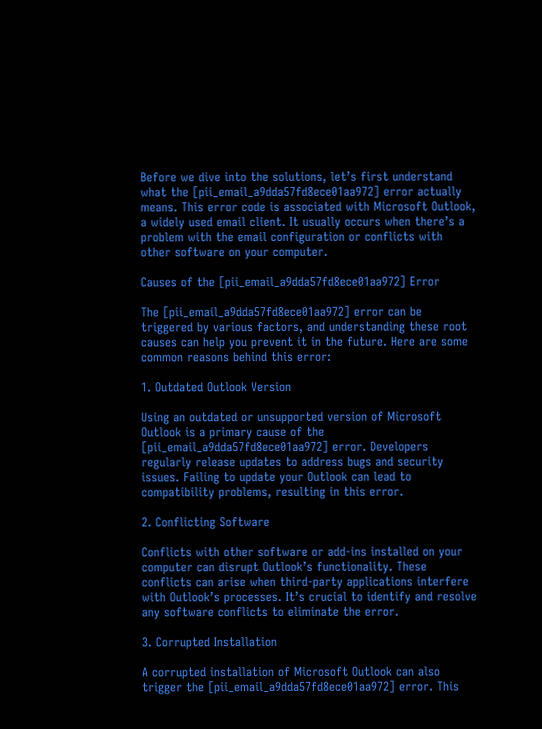Before we dive into the solutions, let’s first understand what the [pii_email_a9dda57fd8ece01aa972] error actually means. This error code is associated with Microsoft Outlook, a widely used email client. It usually occurs when there’s a problem with the email configuration or conflicts with other software on your computer.

Causes of the [pii_email_a9dda57fd8ece01aa972] Error

The [pii_email_a9dda57fd8ece01aa972] error can be triggered by various factors, and understanding these root causes can help you prevent it in the future. Here are some common reasons behind this error:

1. Outdated Outlook Version

Using an outdated or unsupported version of Microsoft Outlook is a primary cause of the [pii_email_a9dda57fd8ece01aa972] error. Developers regularly release updates to address bugs and security issues. Failing to update your Outlook can lead to compatibility problems, resulting in this error.

2. Conflicting Software

Conflicts with other software or add-ins installed on your computer can disrupt Outlook’s functionality. These conflicts can arise when third-party applications interfere with Outlook’s processes. It’s crucial to identify and resolve any software conflicts to eliminate the error.

3. Corrupted Installation

A corrupted installation of Microsoft Outlook can also trigger the [pii_email_a9dda57fd8ece01aa972] error. This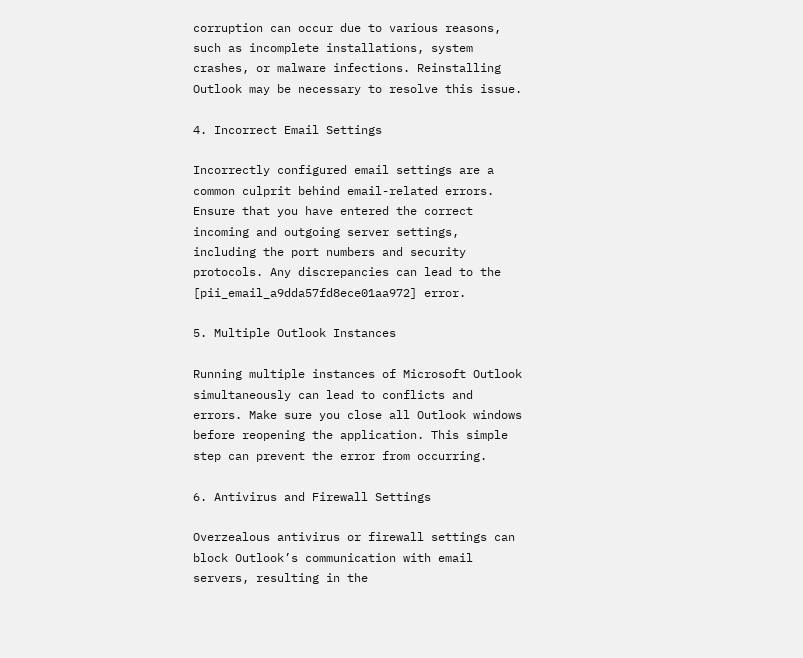corruption can occur due to various reasons, such as incomplete installations, system crashes, or malware infections. Reinstalling Outlook may be necessary to resolve this issue.

4. Incorrect Email Settings

Incorrectly configured email settings are a common culprit behind email-related errors. Ensure that you have entered the correct incoming and outgoing server settings, including the port numbers and security protocols. Any discrepancies can lead to the [pii_email_a9dda57fd8ece01aa972] error.

5. Multiple Outlook Instances

Running multiple instances of Microsoft Outlook simultaneously can lead to conflicts and errors. Make sure you close all Outlook windows before reopening the application. This simple step can prevent the error from occurring.

6. Antivirus and Firewall Settings

Overzealous antivirus or firewall settings can block Outlook’s communication with email servers, resulting in the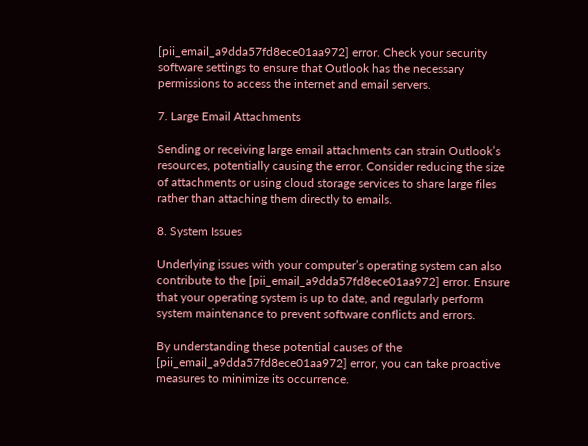[pii_email_a9dda57fd8ece01aa972] error. Check your security software settings to ensure that Outlook has the necessary permissions to access the internet and email servers.

7. Large Email Attachments

Sending or receiving large email attachments can strain Outlook’s resources, potentially causing the error. Consider reducing the size of attachments or using cloud storage services to share large files rather than attaching them directly to emails.

8. System Issues

Underlying issues with your computer’s operating system can also contribute to the [pii_email_a9dda57fd8ece01aa972] error. Ensure that your operating system is up to date, and regularly perform system maintenance to prevent software conflicts and errors.

By understanding these potential causes of the [pii_email_a9dda57fd8ece01aa972] error, you can take proactive measures to minimize its occurrence.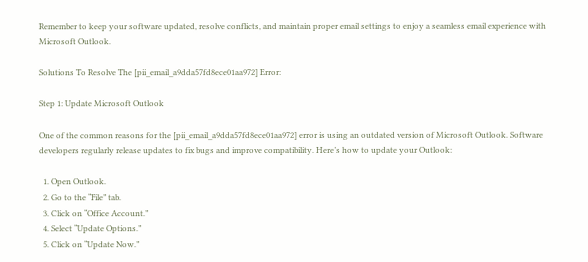Remember to keep your software updated, resolve conflicts, and maintain proper email settings to enjoy a seamless email experience with Microsoft Outlook.

Solutions To Resolve The [pii_email_a9dda57fd8ece01aa972] Error:

Step 1: Update Microsoft Outlook

One of the common reasons for the [pii_email_a9dda57fd8ece01aa972] error is using an outdated version of Microsoft Outlook. Software developers regularly release updates to fix bugs and improve compatibility. Here’s how to update your Outlook:

  1. Open Outlook.
  2. Go to the “File” tab.
  3. Click on “Office Account.”
  4. Select “Update Options.”
  5. Click on “Update Now.”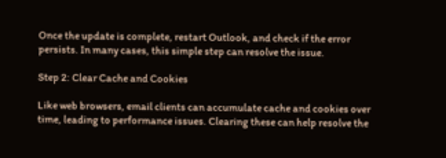Once the update is complete, restart Outlook, and check if the error persists. In many cases, this simple step can resolve the issue.

Step 2: Clear Cache and Cookies

Like web browsers, email clients can accumulate cache and cookies over time, leading to performance issues. Clearing these can help resolve the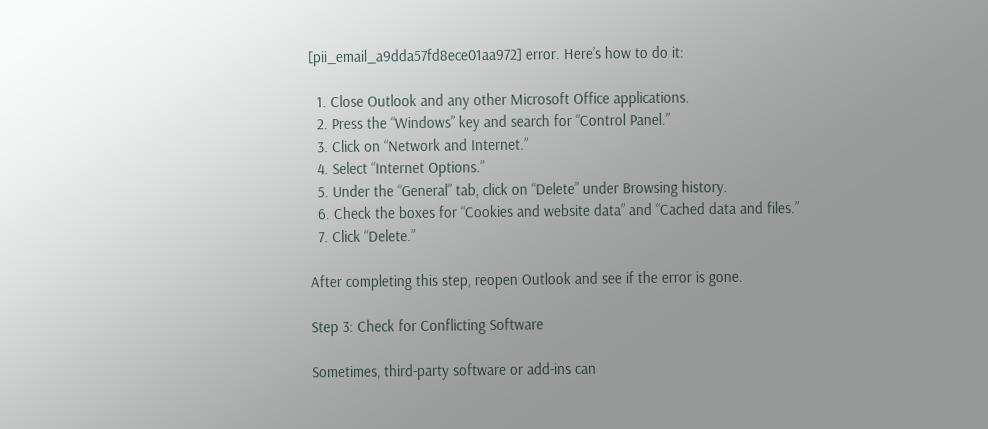[pii_email_a9dda57fd8ece01aa972] error. Here’s how to do it:

  1. Close Outlook and any other Microsoft Office applications.
  2. Press the “Windows” key and search for “Control Panel.”
  3. Click on “Network and Internet.”
  4. Select “Internet Options.”
  5. Under the “General” tab, click on “Delete” under Browsing history.
  6. Check the boxes for “Cookies and website data” and “Cached data and files.”
  7. Click “Delete.”

After completing this step, reopen Outlook and see if the error is gone.

Step 3: Check for Conflicting Software

Sometimes, third-party software or add-ins can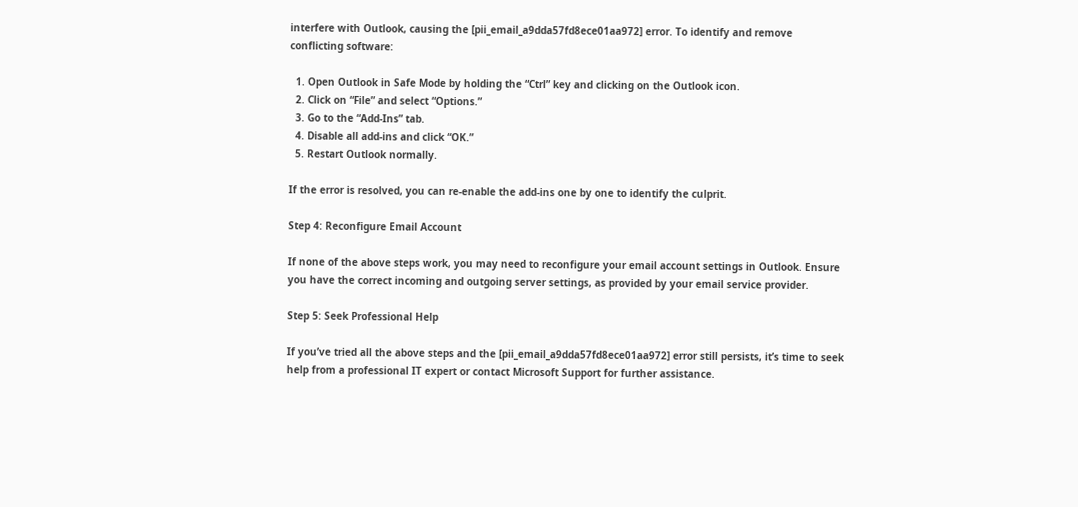interfere with Outlook, causing the [pii_email_a9dda57fd8ece01aa972] error. To identify and remove conflicting software:

  1. Open Outlook in Safe Mode by holding the “Ctrl” key and clicking on the Outlook icon.
  2. Click on “File” and select “Options.”
  3. Go to the “Add-Ins” tab.
  4. Disable all add-ins and click “OK.”
  5. Restart Outlook normally.

If the error is resolved, you can re-enable the add-ins one by one to identify the culprit.

Step 4: Reconfigure Email Account

If none of the above steps work, you may need to reconfigure your email account settings in Outlook. Ensure you have the correct incoming and outgoing server settings, as provided by your email service provider.

Step 5: Seek Professional Help

If you’ve tried all the above steps and the [pii_email_a9dda57fd8ece01aa972] error still persists, it’s time to seek help from a professional IT expert or contact Microsoft Support for further assistance.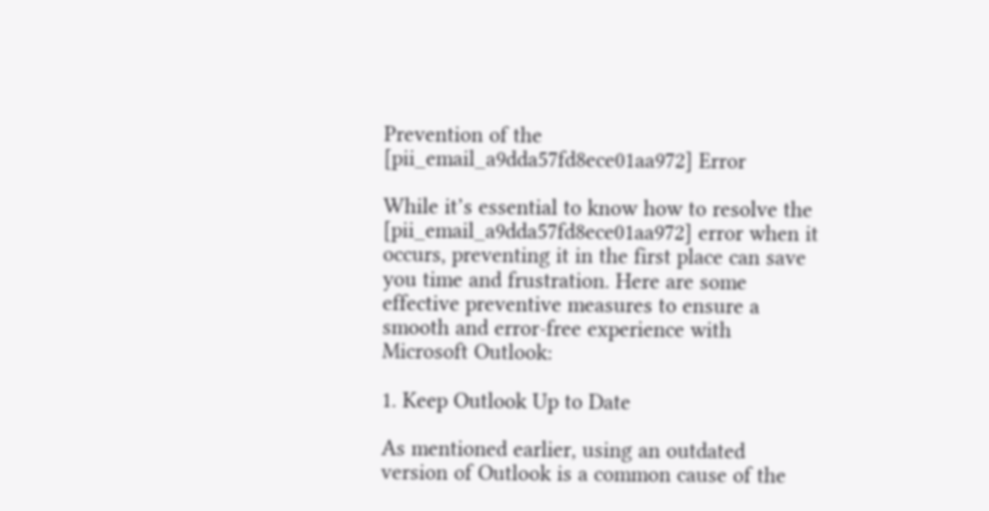Prevention of the [pii_email_a9dda57fd8ece01aa972] Error

While it’s essential to know how to resolve the [pii_email_a9dda57fd8ece01aa972] error when it occurs, preventing it in the first place can save you time and frustration. Here are some effective preventive measures to ensure a smooth and error-free experience with Microsoft Outlook:

1. Keep Outlook Up to Date

As mentioned earlier, using an outdated version of Outlook is a common cause of the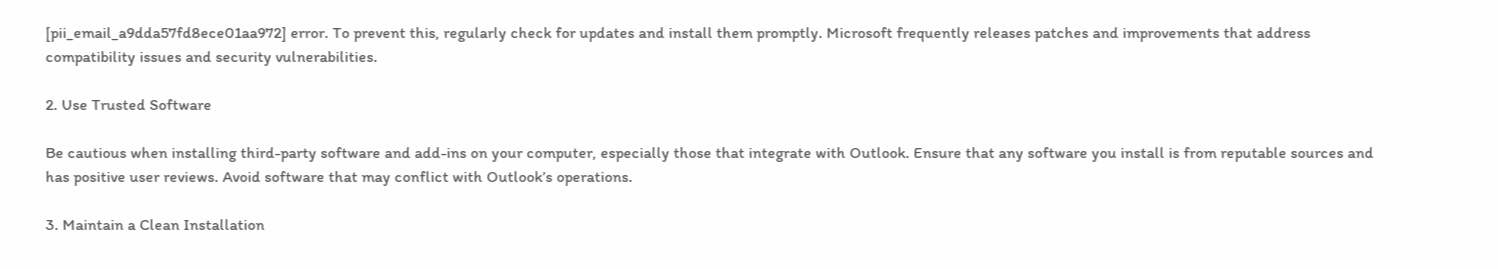[pii_email_a9dda57fd8ece01aa972] error. To prevent this, regularly check for updates and install them promptly. Microsoft frequently releases patches and improvements that address compatibility issues and security vulnerabilities.

2. Use Trusted Software

Be cautious when installing third-party software and add-ins on your computer, especially those that integrate with Outlook. Ensure that any software you install is from reputable sources and has positive user reviews. Avoid software that may conflict with Outlook’s operations.

3. Maintain a Clean Installation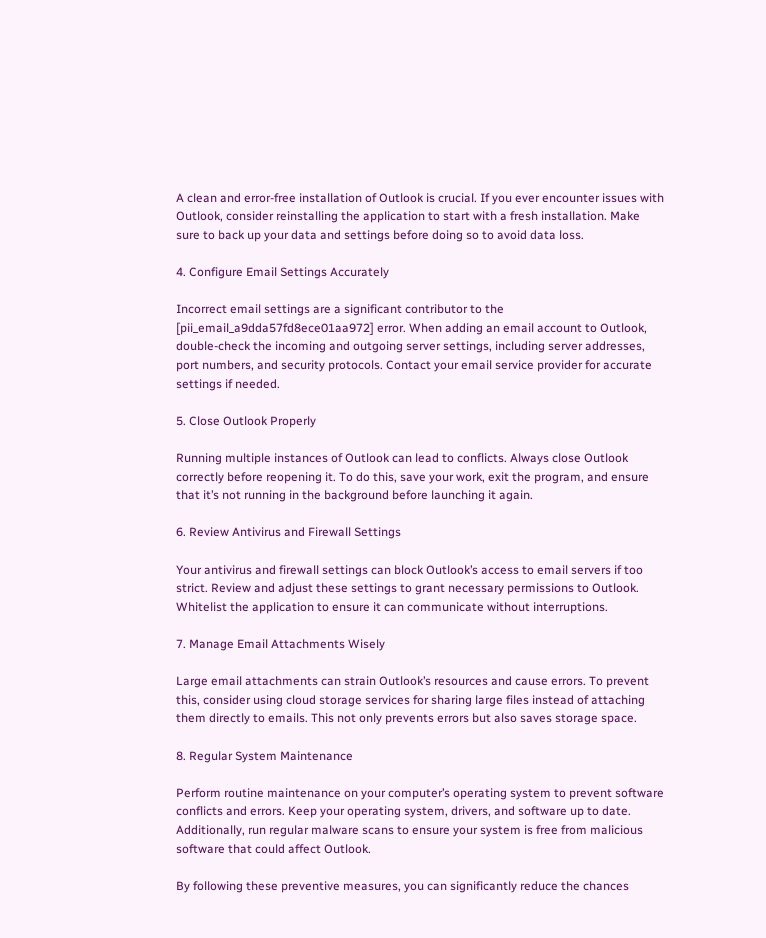A clean and error-free installation of Outlook is crucial. If you ever encounter issues with Outlook, consider reinstalling the application to start with a fresh installation. Make sure to back up your data and settings before doing so to avoid data loss.

4. Configure Email Settings Accurately

Incorrect email settings are a significant contributor to the [pii_email_a9dda57fd8ece01aa972] error. When adding an email account to Outlook, double-check the incoming and outgoing server settings, including server addresses, port numbers, and security protocols. Contact your email service provider for accurate settings if needed.

5. Close Outlook Properly

Running multiple instances of Outlook can lead to conflicts. Always close Outlook correctly before reopening it. To do this, save your work, exit the program, and ensure that it’s not running in the background before launching it again.

6. Review Antivirus and Firewall Settings

Your antivirus and firewall settings can block Outlook’s access to email servers if too strict. Review and adjust these settings to grant necessary permissions to Outlook. Whitelist the application to ensure it can communicate without interruptions.

7. Manage Email Attachments Wisely

Large email attachments can strain Outlook’s resources and cause errors. To prevent this, consider using cloud storage services for sharing large files instead of attaching them directly to emails. This not only prevents errors but also saves storage space.

8. Regular System Maintenance

Perform routine maintenance on your computer’s operating system to prevent software conflicts and errors. Keep your operating system, drivers, and software up to date. Additionally, run regular malware scans to ensure your system is free from malicious software that could affect Outlook.

By following these preventive measures, you can significantly reduce the chances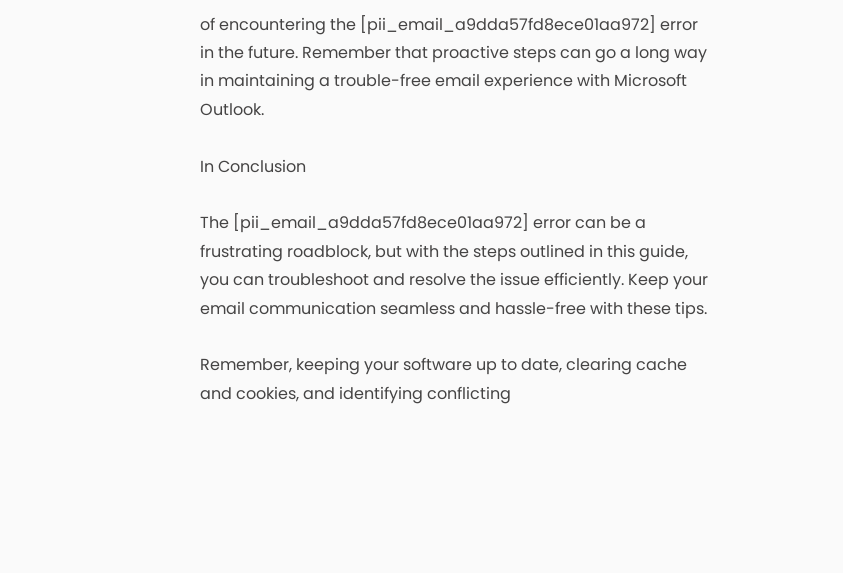of encountering the [pii_email_a9dda57fd8ece01aa972] error in the future. Remember that proactive steps can go a long way in maintaining a trouble-free email experience with Microsoft Outlook.

In Conclusion

The [pii_email_a9dda57fd8ece01aa972] error can be a frustrating roadblock, but with the steps outlined in this guide, you can troubleshoot and resolve the issue efficiently. Keep your email communication seamless and hassle-free with these tips.

Remember, keeping your software up to date, clearing cache and cookies, and identifying conflicting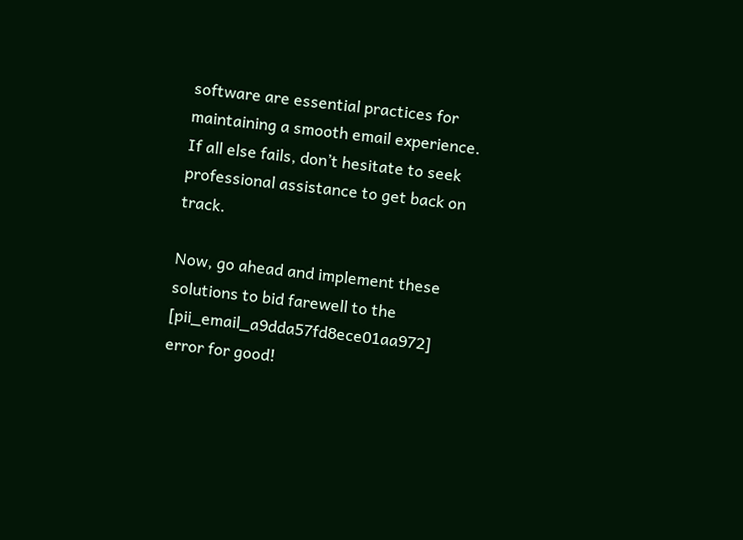software are essential practices for maintaining a smooth email experience. If all else fails, don’t hesitate to seek professional assistance to get back on track.

Now, go ahead and implement these solutions to bid farewell to the [pii_email_a9dda57fd8ece01aa972] error for good!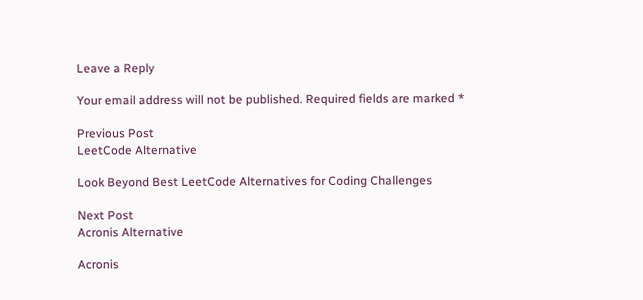Leave a Reply

Your email address will not be published. Required fields are marked *

Previous Post
LeetCode Alternative

Look Beyond Best LeetCode Alternatives for Coding Challenges

Next Post
Acronis Alternative

Acronis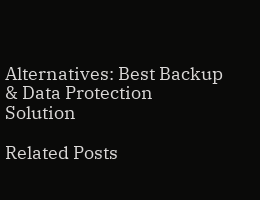Alternatives: Best Backup & Data Protection Solution

Related Posts